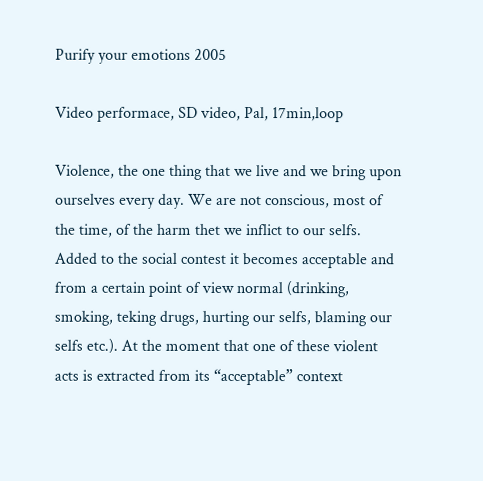Purify your emotions 2005

Video performace, SD video, Pal, 17min,loop

Violence, the one thing that we live and we bring upon ourselves every day. We are not conscious, most of the time, of the harm thet we inflict to our selfs. Added to the social contest it becomes acceptable and from a certain point of view normal (drinking, smoking, teking drugs, hurting our selfs, blaming our selfs etc.). At the moment that one of these violent acts is extracted from its “acceptable” context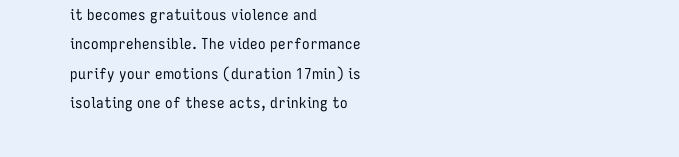it becomes gratuitous violence and incomprehensible. The video performance purify your emotions (duration 17min) is isolating one of these acts, drinking to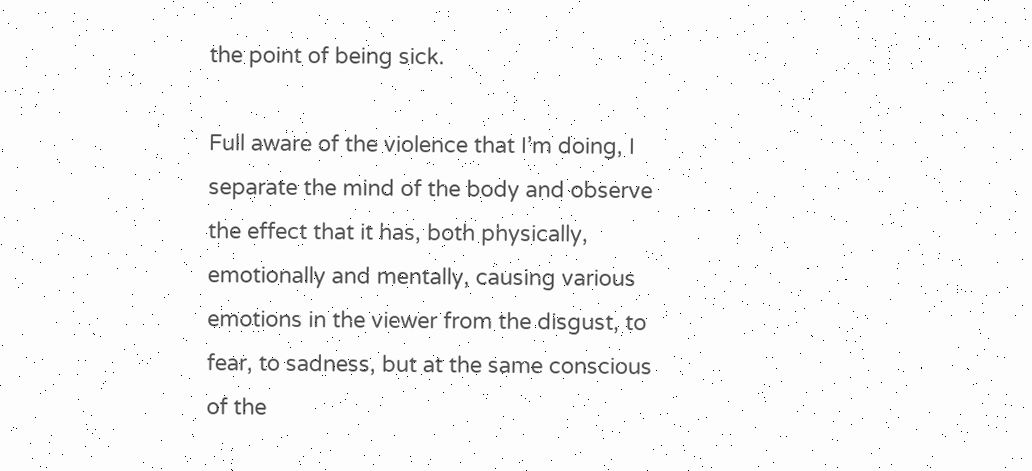the point of being sick.

Full aware of the violence that I’m doing, I separate the mind of the body and observe the effect that it has, both physically, emotionally and mentally, causing various emotions in the viewer from the disgust, to fear, to sadness, but at the same conscious of the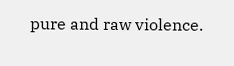pure and raw violence.